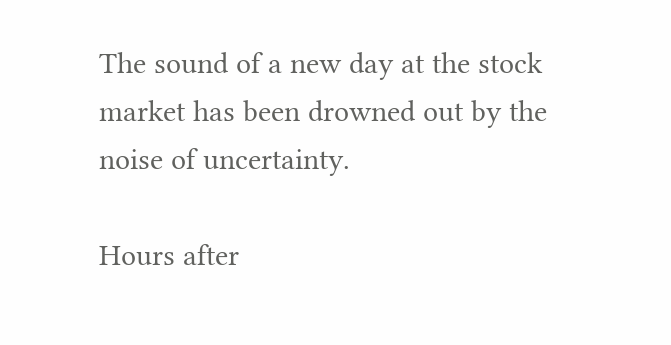The sound of a new day at the stock market has been drowned out by the noise of uncertainty.

Hours after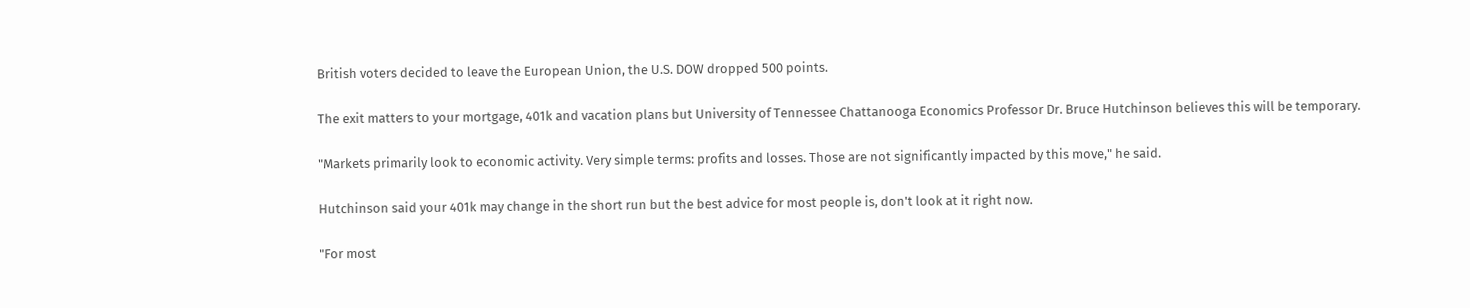British voters decided to leave the European Union, the U.S. DOW dropped 500 points.

The exit matters to your mortgage, 401k and vacation plans but University of Tennessee Chattanooga Economics Professor Dr. Bruce Hutchinson believes this will be temporary.

"Markets primarily look to economic activity. Very simple terms: profits and losses. Those are not significantly impacted by this move," he said.

Hutchinson said your 401k may change in the short run but the best advice for most people is, don't look at it right now.

"For most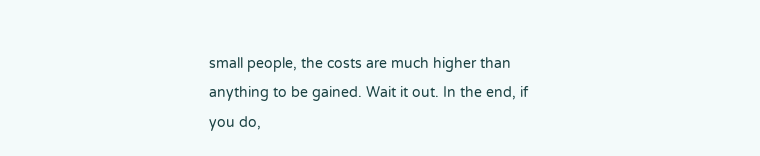small people, the costs are much higher than anything to be gained. Wait it out. In the end, if you do,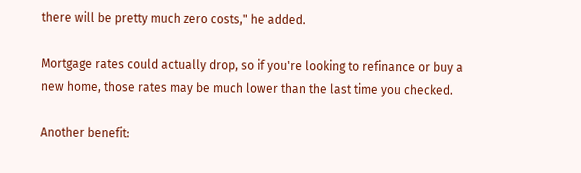there will be pretty much zero costs," he added.

Mortgage rates could actually drop, so if you're looking to refinance or buy a new home, those rates may be much lower than the last time you checked.

Another benefit: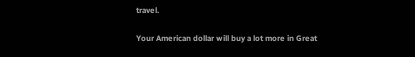travel.

Your American dollar will buy a lot more in Great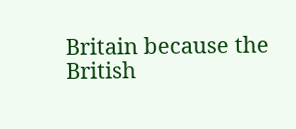Britain because the British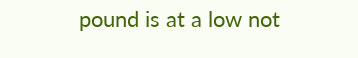pound is at a low not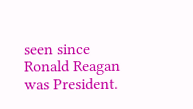seen since Ronald Reagan was President.